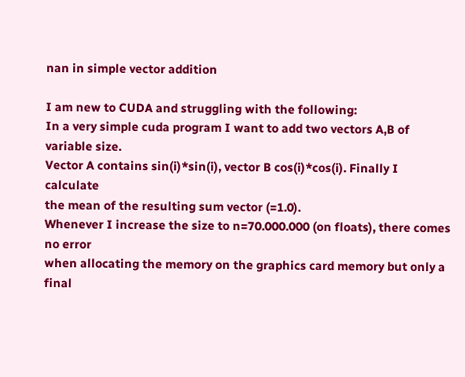nan in simple vector addition

I am new to CUDA and struggling with the following:
In a very simple cuda program I want to add two vectors A,B of variable size.
Vector A contains sin(i)*sin(i), vector B cos(i)*cos(i). Finally I calculate
the mean of the resulting sum vector (=1.0).
Whenever I increase the size to n=70.000.000 (on floats), there comes no error
when allocating the memory on the graphics card memory but only a final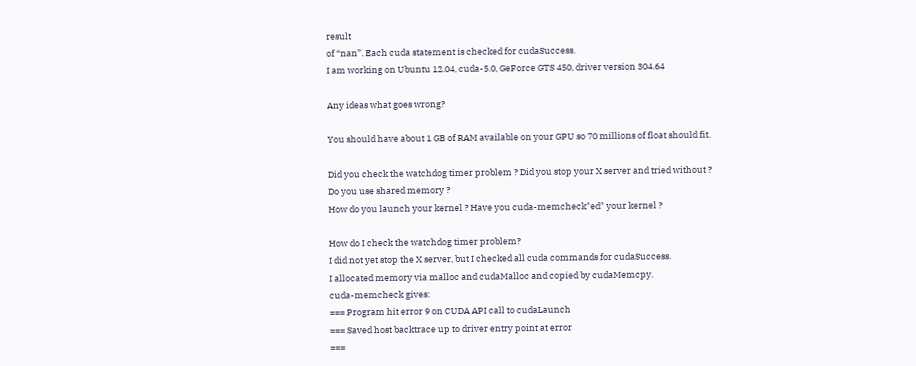result
of “nan”. Each cuda statement is checked for cudaSuccess.
I am working on Ubuntu 12.04, cuda-5.0, GeForce GTS 450, driver version 304.64

Any ideas what goes wrong?

You should have about 1 GB of RAM available on your GPU so 70 millions of float should fit.

Did you check the watchdog timer problem ? Did you stop your X server and tried without ?
Do you use shared memory ?
How do you launch your kernel ? Have you cuda-memcheck"ed" your kernel ?

How do I check the watchdog timer problem?
I did not yet stop the X server, but I checked all cuda commands for cudaSuccess.
I allocated memory via malloc and cudaMalloc and copied by cudaMemcpy.
cuda-memcheck gives:
=== Program hit error 9 on CUDA API call to cudaLaunch
=== Saved host backtrace up to driver entry point at error
===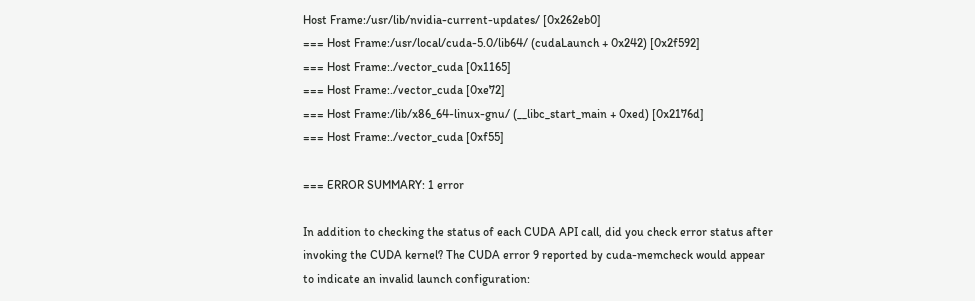Host Frame:/usr/lib/nvidia-current-updates/ [0x262eb0]
=== Host Frame:/usr/local/cuda-5.0/lib64/ (cudaLaunch + 0x242) [0x2f592]
=== Host Frame:./vector_cuda [0x1165]
=== Host Frame:./vector_cuda [0xe72]
=== Host Frame:/lib/x86_64-linux-gnu/ (__libc_start_main + 0xed) [0x2176d]
=== Host Frame:./vector_cuda [0xf55]

=== ERROR SUMMARY: 1 error

In addition to checking the status of each CUDA API call, did you check error status after invoking the CUDA kernel? The CUDA error 9 reported by cuda-memcheck would appear to indicate an invalid launch configuration: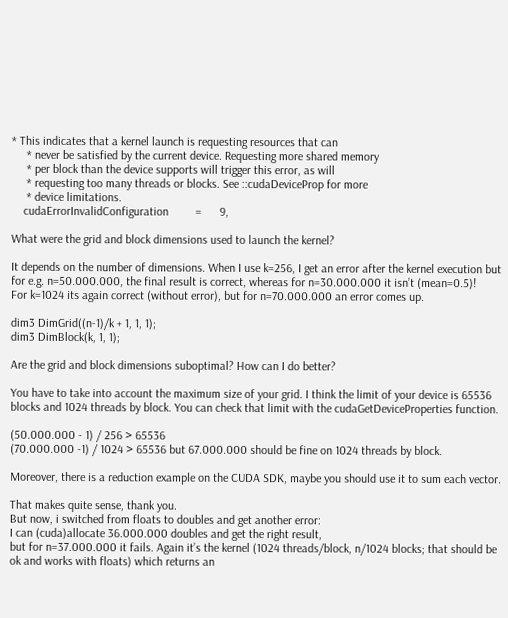* This indicates that a kernel launch is requesting resources that can
     * never be satisfied by the current device. Requesting more shared memory
     * per block than the device supports will trigger this error, as will
     * requesting too many threads or blocks. See ::cudaDeviceProp for more
     * device limitations.
    cudaErrorInvalidConfiguration         =      9,

What were the grid and block dimensions used to launch the kernel?

It depends on the number of dimensions. When I use k=256, I get an error after the kernel execution but
for e.g. n=50.000.000, the final result is correct, whereas for n=30.000.000 it isn’t (mean=0.5)!
For k=1024 its again correct (without error), but for n=70.000.000 an error comes up.

dim3 DimGrid((n-1)/k + 1, 1, 1);
dim3 DimBlock(k, 1, 1);

Are the grid and block dimensions suboptimal? How can I do better?

You have to take into account the maximum size of your grid. I think the limit of your device is 65536 blocks and 1024 threads by block. You can check that limit with the cudaGetDeviceProperties function.

(50.000.000 - 1) / 256 > 65536
(70.000.000 -1) / 1024 > 65536 but 67.000.000 should be fine on 1024 threads by block.

Moreover, there is a reduction example on the CUDA SDK, maybe you should use it to sum each vector.

That makes quite sense, thank you.
But now, i switched from floats to doubles and get another error:
I can (cuda)allocate 36.000.000 doubles and get the right result,
but for n=37.000.000 it fails. Again it’s the kernel (1024 threads/block, n/1024 blocks; that should be ok and works with floats) which returns an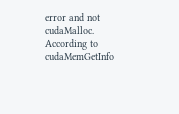error and not cudaMalloc.
According to cudaMemGetInfo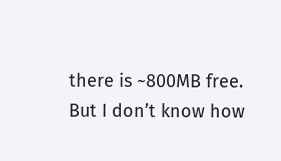there is ~800MB free.
But I don’t know how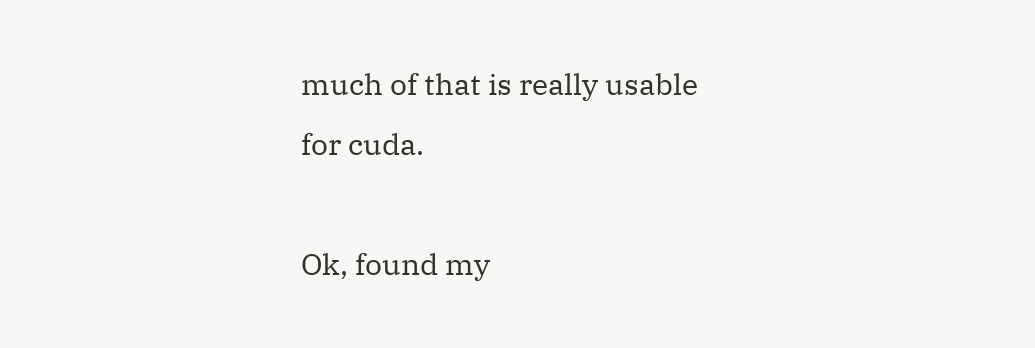much of that is really usable for cuda.

Ok, found my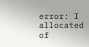error: I allocated of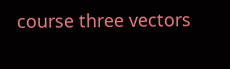course three vectors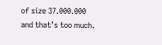of size 37.000.000 and that’s too much.